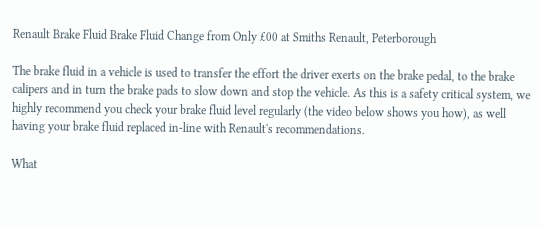Renault Brake Fluid Brake Fluid Change from Only £00 at Smiths Renault, Peterborough

The brake fluid in a vehicle is used to transfer the effort the driver exerts on the brake pedal, to the brake calipers and in turn the brake pads to slow down and stop the vehicle. As this is a safety critical system, we highly recommend you check your brake fluid level regularly (the video below shows you how), as well having your brake fluid replaced in-line with Renault's recommendations.

What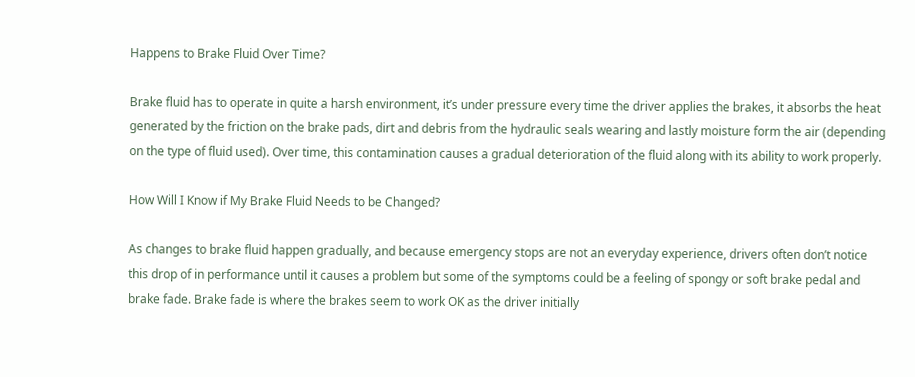Happens to Brake Fluid Over Time?

Brake fluid has to operate in quite a harsh environment, it’s under pressure every time the driver applies the brakes, it absorbs the heat generated by the friction on the brake pads, dirt and debris from the hydraulic seals wearing and lastly moisture form the air (depending on the type of fluid used). Over time, this contamination causes a gradual deterioration of the fluid along with its ability to work properly.

How Will I Know if My Brake Fluid Needs to be Changed?

As changes to brake fluid happen gradually, and because emergency stops are not an everyday experience, drivers often don’t notice this drop of in performance until it causes a problem but some of the symptoms could be a feeling of spongy or soft brake pedal and brake fade. Brake fade is where the brakes seem to work OK as the driver initially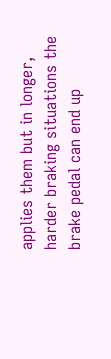applies them but in longer, harder braking situations the brake pedal can end up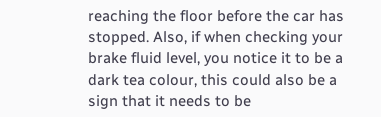reaching the floor before the car has stopped. Also, if when checking your brake fluid level, you notice it to be a dark tea colour, this could also be a sign that it needs to be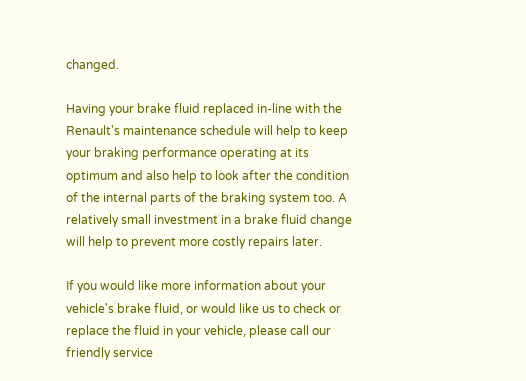changed.

Having your brake fluid replaced in-line with the Renault's maintenance schedule will help to keep your braking performance operating at its optimum and also help to look after the condition of the internal parts of the braking system too. A relatively small investment in a brake fluid change will help to prevent more costly repairs later.

If you would like more information about your vehicle's brake fluid, or would like us to check or replace the fluid in your vehicle, please call our friendly service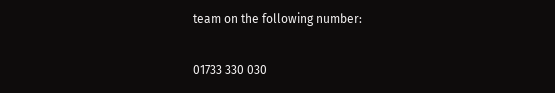team on the following number:

01733 330 030